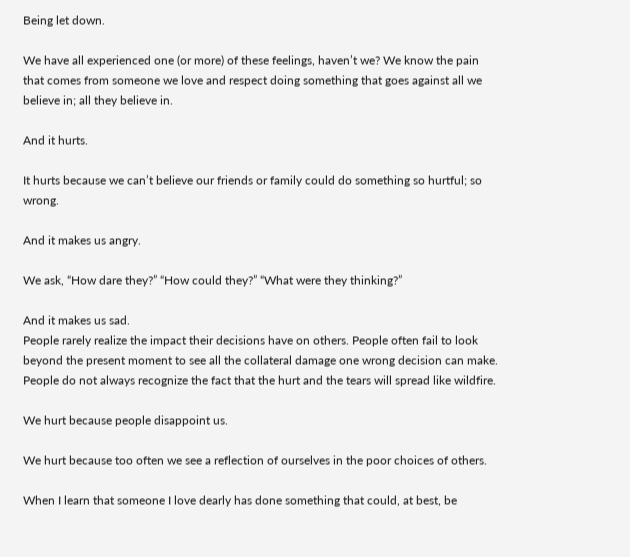Being let down.

We have all experienced one (or more) of these feelings, haven’t we? We know the pain that comes from someone we love and respect doing something that goes against all we believe in; all they believe in.

And it hurts.

It hurts because we can’t believe our friends or family could do something so hurtful; so wrong.

And it makes us angry.

We ask, “How dare they?” “How could they?” “What were they thinking?”

And it makes us sad.
People rarely realize the impact their decisions have on others. People often fail to look beyond the present moment to see all the collateral damage one wrong decision can make. People do not always recognize the fact that the hurt and the tears will spread like wildfire.

We hurt because people disappoint us.

We hurt because too often we see a reflection of ourselves in the poor choices of others.

When I learn that someone I love dearly has done something that could, at best, be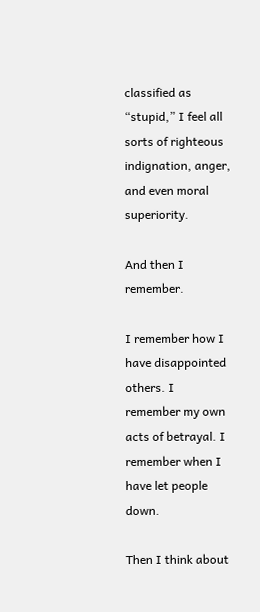classified as “stupid,” I feel all sorts of righteous indignation, anger, and even moral superiority.

And then I remember.

I remember how I have disappointed others. I remember my own acts of betrayal. I remember when I have let people down.

Then I think about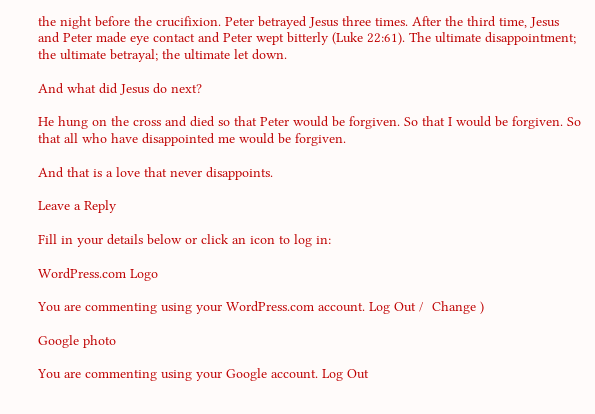the night before the crucifixion. Peter betrayed Jesus three times. After the third time, Jesus and Peter made eye contact and Peter wept bitterly (Luke 22:61). The ultimate disappointment; the ultimate betrayal; the ultimate let down.

And what did Jesus do next?

He hung on the cross and died so that Peter would be forgiven. So that I would be forgiven. So that all who have disappointed me would be forgiven.

And that is a love that never disappoints.

Leave a Reply

Fill in your details below or click an icon to log in:

WordPress.com Logo

You are commenting using your WordPress.com account. Log Out /  Change )

Google photo

You are commenting using your Google account. Log Out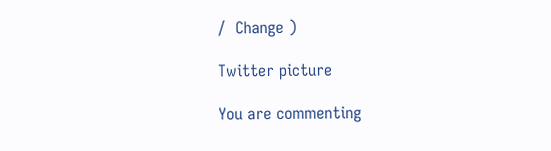/  Change )

Twitter picture

You are commenting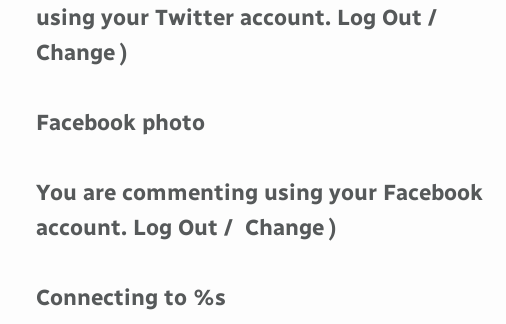using your Twitter account. Log Out /  Change )

Facebook photo

You are commenting using your Facebook account. Log Out /  Change )

Connecting to %s